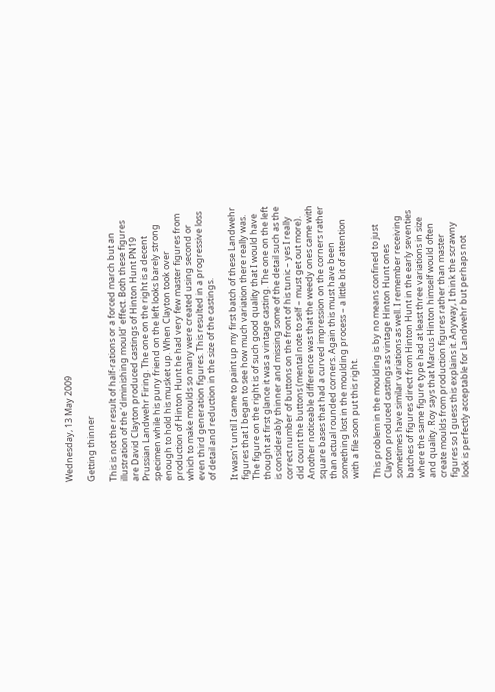Wednesday, 13 May 2009

Getting thinner

This is not the result of half-rations or a forced march but an illustration of the ‘diminishing mould’ effect. Both these figures are David Clayton produced castings of Hinton Hunt PN19 Prussian Landwehr Firing. The one on the right is a decent specimen while his puny friend on the left looks barely strong enough to hold his musket up. When Clayton took over production of Hinton Hunt he had very few master figures from which to make moulds so many were created using second or even third generation figures. This resulted in a progressive loss of detail and reduction in the size of the castings.

It wasn’t until I came to paint up my first batch of these Landwehr figures that I began to see how much variation there really was. The figure on the right is of such good quality that I would have thought at first glance it was a vintage casting. The one on the left is considerably thinner and missing some of the detail such as the correct number of buttons on the front of his tunic – yes I really did count the buttons (mental note to self – must get out more). Another noticeable difference was that the weedy ones came with square bases that had a curved impression on the corners rather than actual rounded corners. Again this must have been something lost in the moulding process – a little bit of attention with a file soon put this right.

This problem in the moulding is by no means confined to just Clayton produced castings as vintage Hinton Hunt ones sometimes have similar variations as well. I remember receiving batches of figures direct from Hinton Hunt in the early seventies where the same figure type had at least three variations in size and quality. Roy says that Marcus Hinton himself would often create moulds from production figures rather than master figures so I guess this explains it. Anyway, I think the scrawny look is perfectly acceptable for Landwehr but perhaps not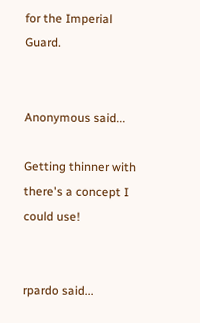for the Imperial Guard.


Anonymous said...

Getting thinner with there's a concept I could use!


rpardo said...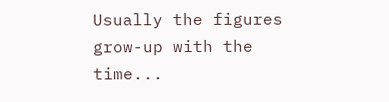Usually the figures grow-up with the time...